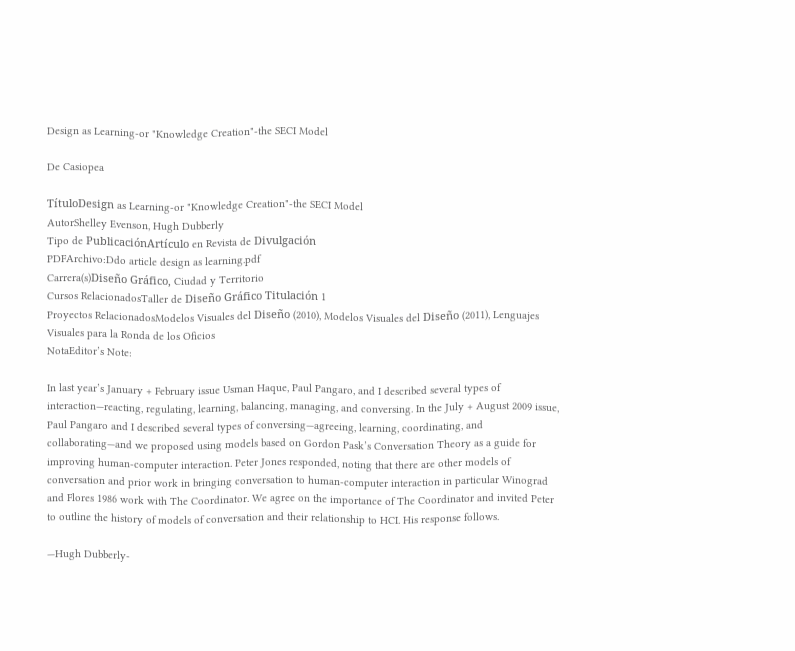Design as Learning-or "Knowledge Creation"-the SECI Model

De Casiopea

TítuloDesign as Learning-or "Knowledge Creation"-the SECI Model
AutorShelley Evenson, Hugh Dubberly
Tipo de PublicaciónArtículo en Revista de Divulgación
PDFArchivo:Ddo article design as learning.pdf
Carrera(s)Diseño Gráfico, Ciudad y Territorio
Cursos RelacionadosTaller de Diseño Gráfico Titulación 1
Proyectos RelacionadosModelos Visuales del Diseño (2010), Modelos Visuales del Diseño (2011), Lenguajes Visuales para la Ronda de los Oficios
NotaEditor’s Note:

In last year’s January + February issue Usman Haque, Paul Pangaro, and I described several types of interaction—reacting, regulating, learning, balancing, managing, and conversing. In the July + August 2009 issue, Paul Pangaro and I described several types of conversing—agreeing, learning, coordinating, and collaborating—and we proposed using models based on Gordon Pask’s Conversation Theory as a guide for improving human-computer interaction. Peter Jones responded, noting that there are other models of conversation and prior work in bringing conversation to human-computer interaction in particular Winograd and Flores 1986 work with The Coordinator. We agree on the importance of The Coordinator and invited Peter to outline the history of models of conversation and their relationship to HCI. His response follows.

—Hugh Dubberly-